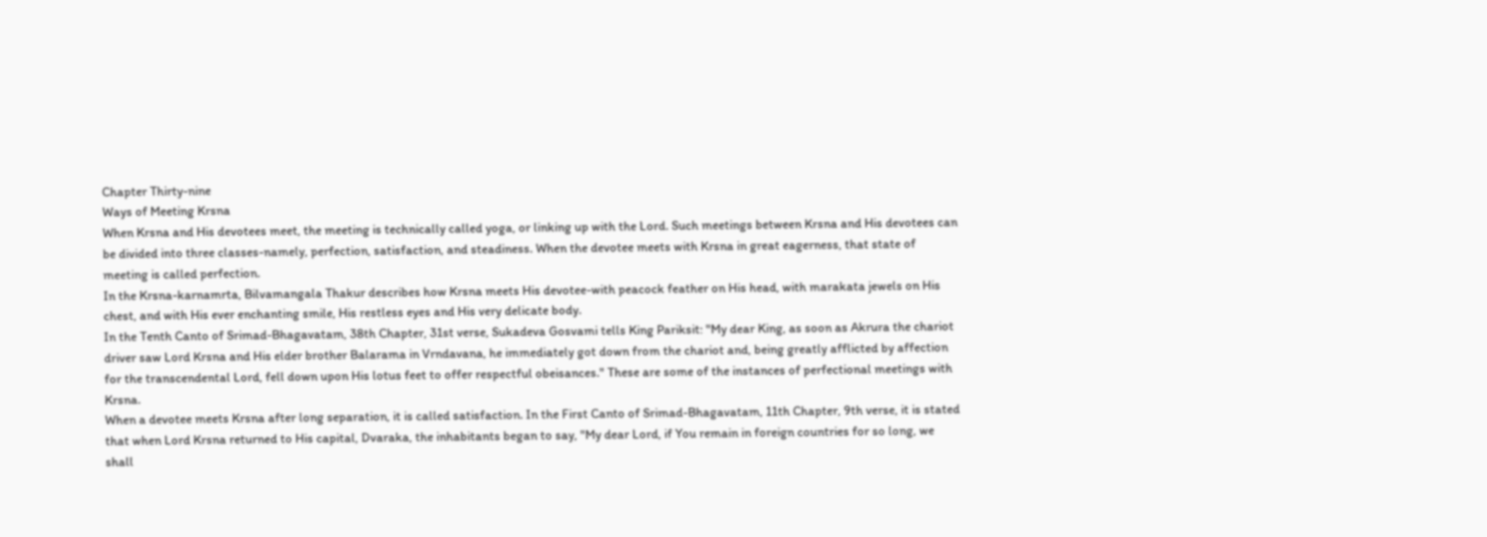Chapter Thirty-nine
Ways of Meeting Krsna
When Krsna and His devotees meet, the meeting is technically called yoga, or linking up with the Lord. Such meetings between Krsna and His devotees can be divided into three classes-namely, perfection, satisfaction, and steadiness. When the devotee meets with Krsna in great eagerness, that state of meeting is called perfection.
In the Krsna-karnamrta, Bilvamangala Thakur describes how Krsna meets His devotee-with peacock feather on His head, with marakata jewels on His chest, and with His ever enchanting smile, His restless eyes and His very delicate body.
In the Tenth Canto of Srimad-Bhagavatam, 38th Chapter, 31st verse, Sukadeva Gosvami tells King Pariksit: "My dear King, as soon as Akrura the chariot driver saw Lord Krsna and His elder brother Balarama in Vrndavana, he immediately got down from the chariot and, being greatly afflicted by affection for the transcendental Lord, fell down upon His lotus feet to offer respectful obeisances." These are some of the instances of perfectional meetings with Krsna.
When a devotee meets Krsna after long separation, it is called satisfaction. In the First Canto of Srimad-Bhagavatam, 11th Chapter, 9th verse, it is stated that when Lord Krsna returned to His capital, Dvaraka, the inhabitants began to say, "My dear Lord, if You remain in foreign countries for so long, we shall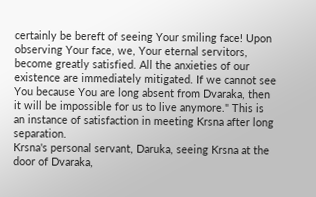certainly be bereft of seeing Your smiling face! Upon observing Your face, we, Your eternal servitors, become greatly satisfied. All the anxieties of our existence are immediately mitigated. If we cannot see You because You are long absent from Dvaraka, then it will be impossible for us to live anymore." This is an instance of satisfaction in meeting Krsna after long separation.
Krsna's personal servant, Daruka, seeing Krsna at the door of Dvaraka,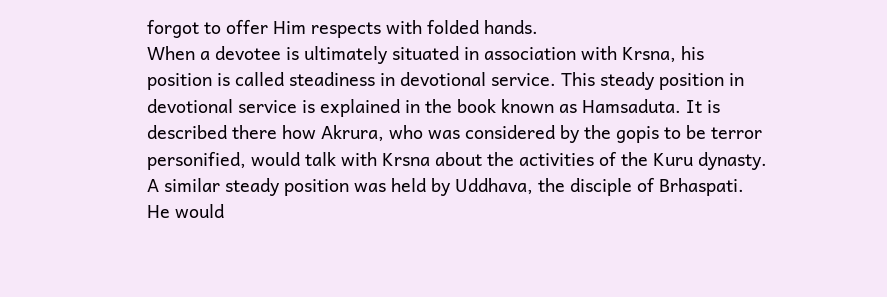forgot to offer Him respects with folded hands.
When a devotee is ultimately situated in association with Krsna, his position is called steadiness in devotional service. This steady position in devotional service is explained in the book known as Hamsaduta. It is described there how Akrura, who was considered by the gopis to be terror personified, would talk with Krsna about the activities of the Kuru dynasty. A similar steady position was held by Uddhava, the disciple of Brhaspati. He would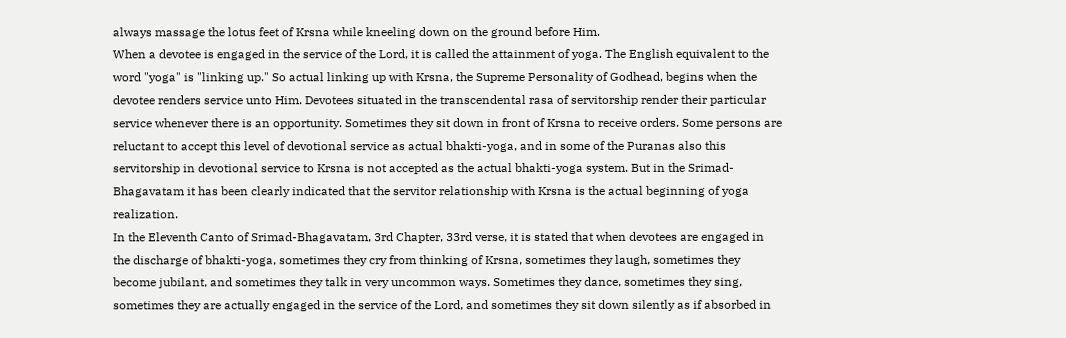always massage the lotus feet of Krsna while kneeling down on the ground before Him.
When a devotee is engaged in the service of the Lord, it is called the attainment of yoga. The English equivalent to the word "yoga" is "linking up." So actual linking up with Krsna, the Supreme Personality of Godhead, begins when the devotee renders service unto Him. Devotees situated in the transcendental rasa of servitorship render their particular service whenever there is an opportunity. Sometimes they sit down in front of Krsna to receive orders. Some persons are reluctant to accept this level of devotional service as actual bhakti-yoga, and in some of the Puranas also this servitorship in devotional service to Krsna is not accepted as the actual bhakti-yoga system. But in the Srimad-Bhagavatam it has been clearly indicated that the servitor relationship with Krsna is the actual beginning of yoga realization.
In the Eleventh Canto of Srimad-Bhagavatam, 3rd Chapter, 33rd verse, it is stated that when devotees are engaged in the discharge of bhakti-yoga, sometimes they cry from thinking of Krsna, sometimes they laugh, sometimes they become jubilant, and sometimes they talk in very uncommon ways. Sometimes they dance, sometimes they sing, sometimes they are actually engaged in the service of the Lord, and sometimes they sit down silently as if absorbed in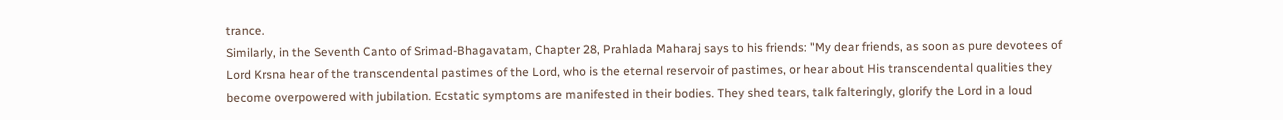trance.
Similarly, in the Seventh Canto of Srimad-Bhagavatam, Chapter 28, Prahlada Maharaj says to his friends: "My dear friends, as soon as pure devotees of Lord Krsna hear of the transcendental pastimes of the Lord, who is the eternal reservoir of pastimes, or hear about His transcendental qualities they become overpowered with jubilation. Ecstatic symptoms are manifested in their bodies. They shed tears, talk falteringly, glorify the Lord in a loud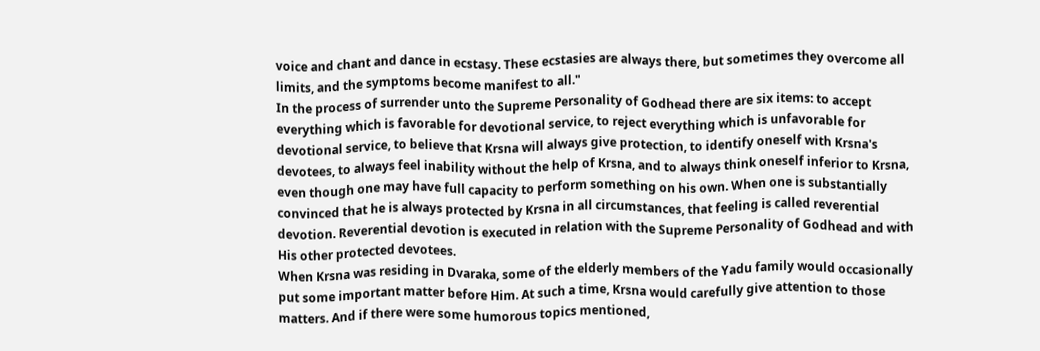voice and chant and dance in ecstasy. These ecstasies are always there, but sometimes they overcome all limits, and the symptoms become manifest to all."
In the process of surrender unto the Supreme Personality of Godhead there are six items: to accept everything which is favorable for devotional service, to reject everything which is unfavorable for devotional service, to believe that Krsna will always give protection, to identify oneself with Krsna's devotees, to always feel inability without the help of Krsna, and to always think oneself inferior to Krsna, even though one may have full capacity to perform something on his own. When one is substantially convinced that he is always protected by Krsna in all circumstances, that feeling is called reverential devotion. Reverential devotion is executed in relation with the Supreme Personality of Godhead and with His other protected devotees.
When Krsna was residing in Dvaraka, some of the elderly members of the Yadu family would occasionally put some important matter before Him. At such a time, Krsna would carefully give attention to those matters. And if there were some humorous topics mentioned,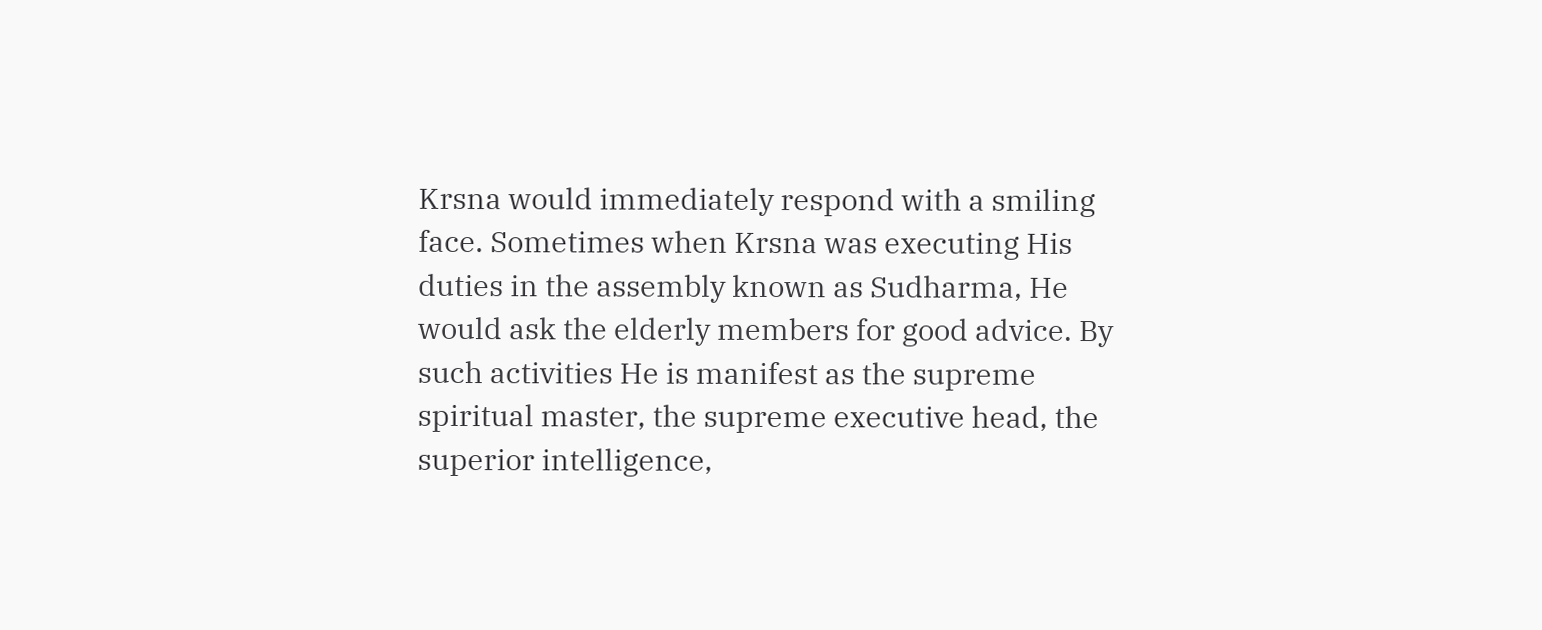Krsna would immediately respond with a smiling face. Sometimes when Krsna was executing His duties in the assembly known as Sudharma, He would ask the elderly members for good advice. By such activities He is manifest as the supreme spiritual master, the supreme executive head, the superior intelligence,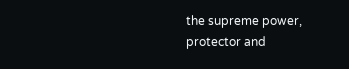the supreme power, protector and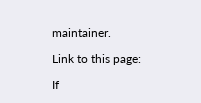maintainer.

Link to this page:

If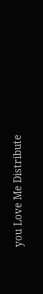you Love Me Distribute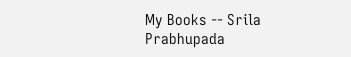My Books -- Srila Prabhupada